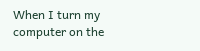When I turn my computer on the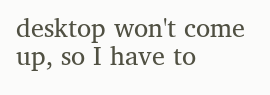desktop won't come up, so I have to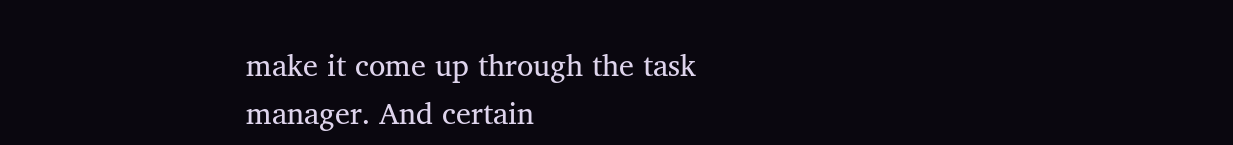make it come up through the task manager. And certain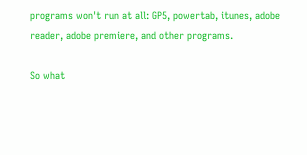programs won't run at all: GP5, powertab, itunes, adobe reader, adobe premiere, and other programs.

So what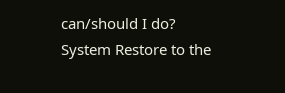can/should I do?
System Restore to the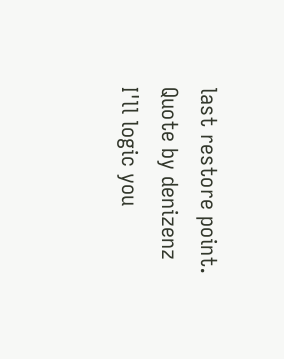last restore point.
Quote by denizenz
I'll logic you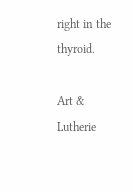right in the thyroid.

Art & Lutherie